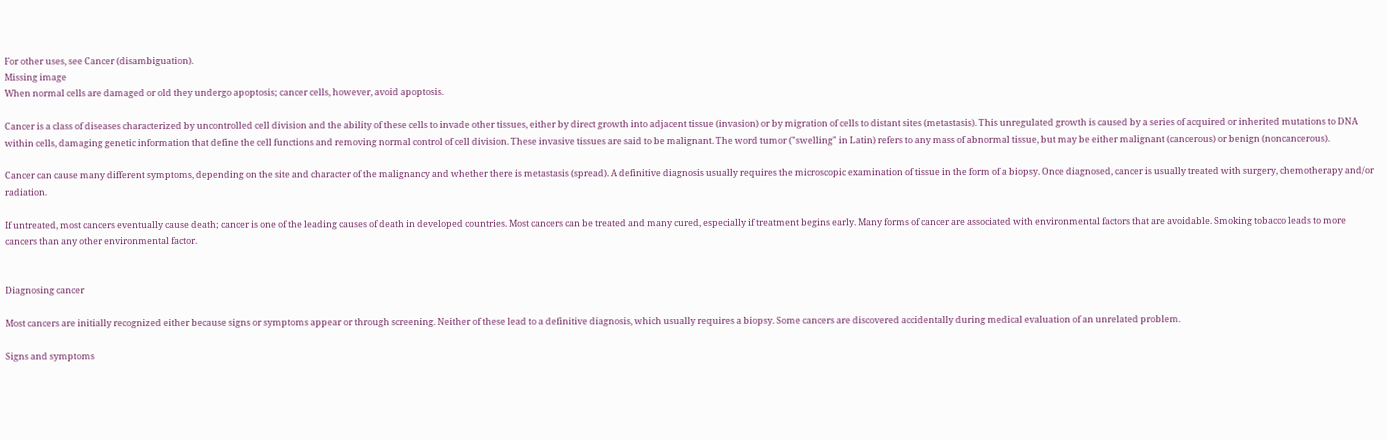For other uses, see Cancer (disambiguation).
Missing image
When normal cells are damaged or old they undergo apoptosis; cancer cells, however, avoid apoptosis.

Cancer is a class of diseases characterized by uncontrolled cell division and the ability of these cells to invade other tissues, either by direct growth into adjacent tissue (invasion) or by migration of cells to distant sites (metastasis). This unregulated growth is caused by a series of acquired or inherited mutations to DNA within cells, damaging genetic information that define the cell functions and removing normal control of cell division. These invasive tissues are said to be malignant. The word tumor ("swelling" in Latin) refers to any mass of abnormal tissue, but may be either malignant (cancerous) or benign (noncancerous).

Cancer can cause many different symptoms, depending on the site and character of the malignancy and whether there is metastasis (spread). A definitive diagnosis usually requires the microscopic examination of tissue in the form of a biopsy. Once diagnosed, cancer is usually treated with surgery, chemotherapy and/or radiation.

If untreated, most cancers eventually cause death; cancer is one of the leading causes of death in developed countries. Most cancers can be treated and many cured, especially if treatment begins early. Many forms of cancer are associated with environmental factors that are avoidable. Smoking tobacco leads to more cancers than any other environmental factor.


Diagnosing cancer

Most cancers are initially recognized either because signs or symptoms appear or through screening. Neither of these lead to a definitive diagnosis, which usually requires a biopsy. Some cancers are discovered accidentally during medical evaluation of an unrelated problem.

Signs and symptoms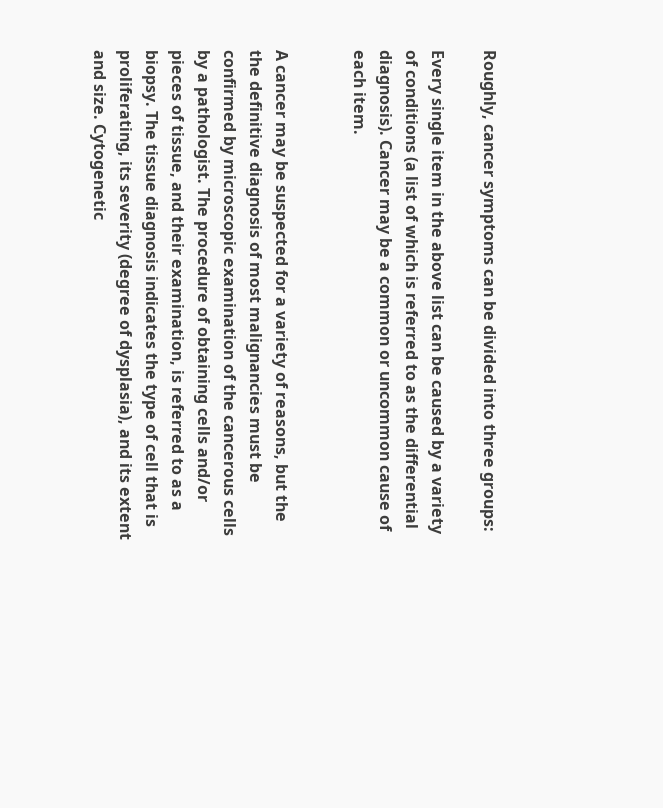Roughly, cancer symptoms can be divided into three groups:

Every single item in the above list can be caused by a variety of conditions (a list of which is referred to as the differential diagnosis). Cancer may be a common or uncommon cause of each item.


A cancer may be suspected for a variety of reasons, but the the definitive diagnosis of most malignancies must be confirmed by microscopic examination of the cancerous cells by a pathologist. The procedure of obtaining cells and/or pieces of tissue, and their examination, is referred to as a biopsy. The tissue diagnosis indicates the type of cell that is proliferating, its severity (degree of dysplasia), and its extent and size. Cytogenetic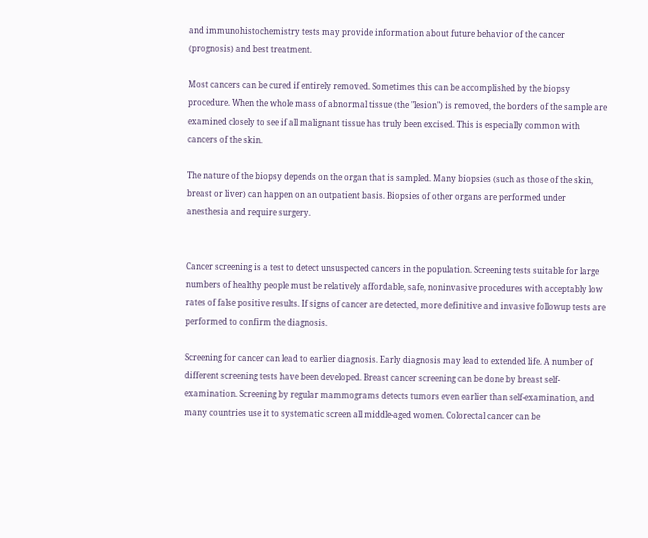and immunohistochemistry tests may provide information about future behavior of the cancer (prognosis) and best treatment.

Most cancers can be cured if entirely removed. Sometimes this can be accomplished by the biopsy procedure. When the whole mass of abnormal tissue (the "lesion") is removed, the borders of the sample are examined closely to see if all malignant tissue has truly been excised. This is especially common with cancers of the skin.

The nature of the biopsy depends on the organ that is sampled. Many biopsies (such as those of the skin, breast or liver) can happen on an outpatient basis. Biopsies of other organs are performed under anesthesia and require surgery.


Cancer screening is a test to detect unsuspected cancers in the population. Screening tests suitable for large numbers of healthy people must be relatively affordable, safe, noninvasive procedures with acceptably low rates of false positive results. If signs of cancer are detected, more definitive and invasive followup tests are performed to confirm the diagnosis.

Screening for cancer can lead to earlier diagnosis. Early diagnosis may lead to extended life. A number of different screening tests have been developed. Breast cancer screening can be done by breast self-examination. Screening by regular mammograms detects tumors even earlier than self-examination, and many countries use it to systematic screen all middle-aged women. Colorectal cancer can be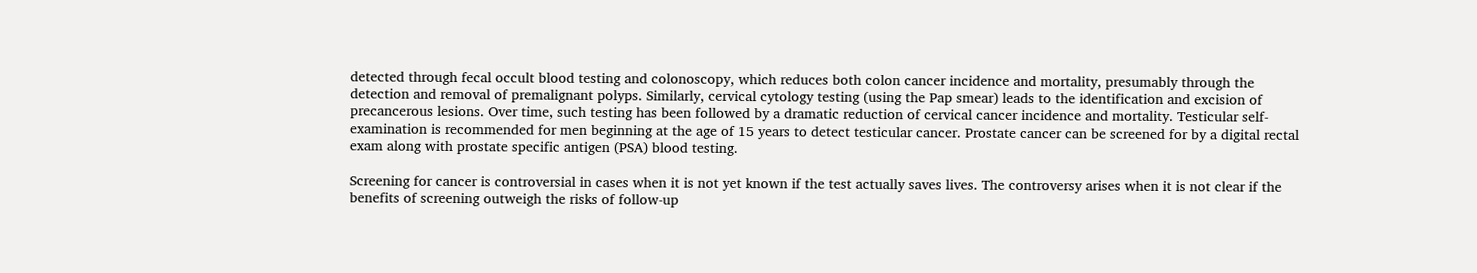detected through fecal occult blood testing and colonoscopy, which reduces both colon cancer incidence and mortality, presumably through the detection and removal of premalignant polyps. Similarly, cervical cytology testing (using the Pap smear) leads to the identification and excision of precancerous lesions. Over time, such testing has been followed by a dramatic reduction of cervical cancer incidence and mortality. Testicular self-examination is recommended for men beginning at the age of 15 years to detect testicular cancer. Prostate cancer can be screened for by a digital rectal exam along with prostate specific antigen (PSA) blood testing.

Screening for cancer is controversial in cases when it is not yet known if the test actually saves lives. The controversy arises when it is not clear if the benefits of screening outweigh the risks of follow-up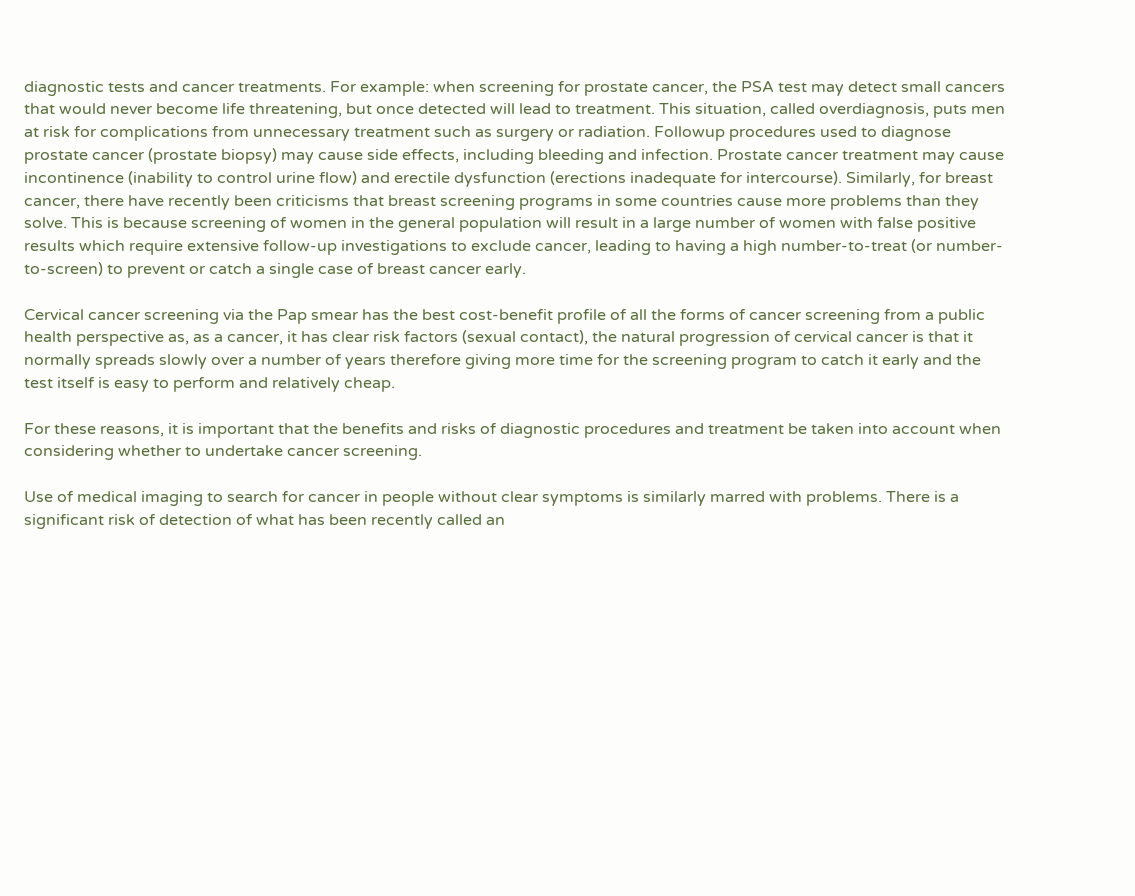diagnostic tests and cancer treatments. For example: when screening for prostate cancer, the PSA test may detect small cancers that would never become life threatening, but once detected will lead to treatment. This situation, called overdiagnosis, puts men at risk for complications from unnecessary treatment such as surgery or radiation. Followup procedures used to diagnose prostate cancer (prostate biopsy) may cause side effects, including bleeding and infection. Prostate cancer treatment may cause incontinence (inability to control urine flow) and erectile dysfunction (erections inadequate for intercourse). Similarly, for breast cancer, there have recently been criticisms that breast screening programs in some countries cause more problems than they solve. This is because screening of women in the general population will result in a large number of women with false positive results which require extensive follow-up investigations to exclude cancer, leading to having a high number-to-treat (or number-to-screen) to prevent or catch a single case of breast cancer early.

Cervical cancer screening via the Pap smear has the best cost-benefit profile of all the forms of cancer screening from a public health perspective as, as a cancer, it has clear risk factors (sexual contact), the natural progression of cervical cancer is that it normally spreads slowly over a number of years therefore giving more time for the screening program to catch it early and the test itself is easy to perform and relatively cheap.

For these reasons, it is important that the benefits and risks of diagnostic procedures and treatment be taken into account when considering whether to undertake cancer screening.

Use of medical imaging to search for cancer in people without clear symptoms is similarly marred with problems. There is a significant risk of detection of what has been recently called an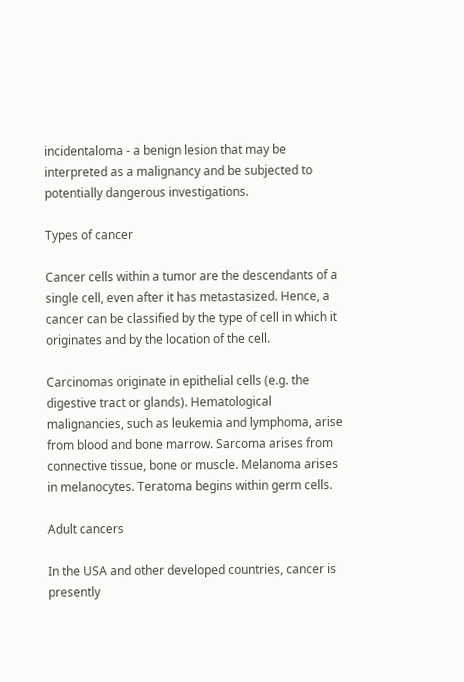incidentaloma - a benign lesion that may be interpreted as a malignancy and be subjected to potentially dangerous investigations.

Types of cancer

Cancer cells within a tumor are the descendants of a single cell, even after it has metastasized. Hence, a cancer can be classified by the type of cell in which it originates and by the location of the cell.

Carcinomas originate in epithelial cells (e.g. the digestive tract or glands). Hematological malignancies, such as leukemia and lymphoma, arise from blood and bone marrow. Sarcoma arises from connective tissue, bone or muscle. Melanoma arises in melanocytes. Teratoma begins within germ cells.

Adult cancers

In the USA and other developed countries, cancer is presently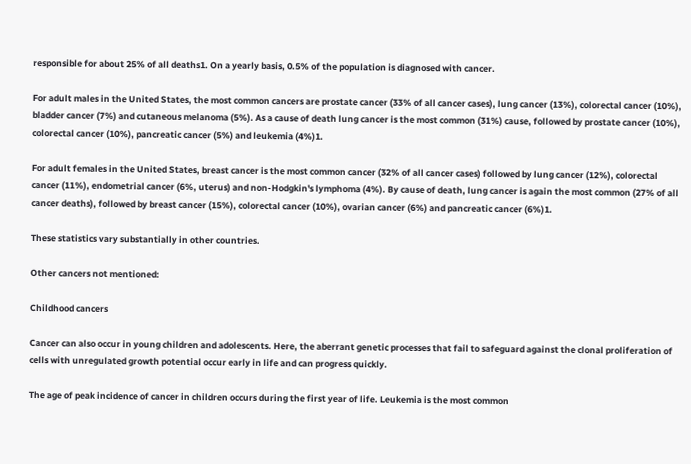responsible for about 25% of all deaths1. On a yearly basis, 0.5% of the population is diagnosed with cancer.

For adult males in the United States, the most common cancers are prostate cancer (33% of all cancer cases), lung cancer (13%), colorectal cancer (10%), bladder cancer (7%) and cutaneous melanoma (5%). As a cause of death lung cancer is the most common (31%) cause, followed by prostate cancer (10%), colorectal cancer (10%), pancreatic cancer (5%) and leukemia (4%)1.

For adult females in the United States, breast cancer is the most common cancer (32% of all cancer cases) followed by lung cancer (12%), colorectal cancer (11%), endometrial cancer (6%, uterus) and non-Hodgkin's lymphoma (4%). By cause of death, lung cancer is again the most common (27% of all cancer deaths), followed by breast cancer (15%), colorectal cancer (10%), ovarian cancer (6%) and pancreatic cancer (6%)1.

These statistics vary substantially in other countries.

Other cancers not mentioned:

Childhood cancers

Cancer can also occur in young children and adolescents. Here, the aberrant genetic processes that fail to safeguard against the clonal proliferation of cells with unregulated growth potential occur early in life and can progress quickly.

The age of peak incidence of cancer in children occurs during the first year of life. Leukemia is the most common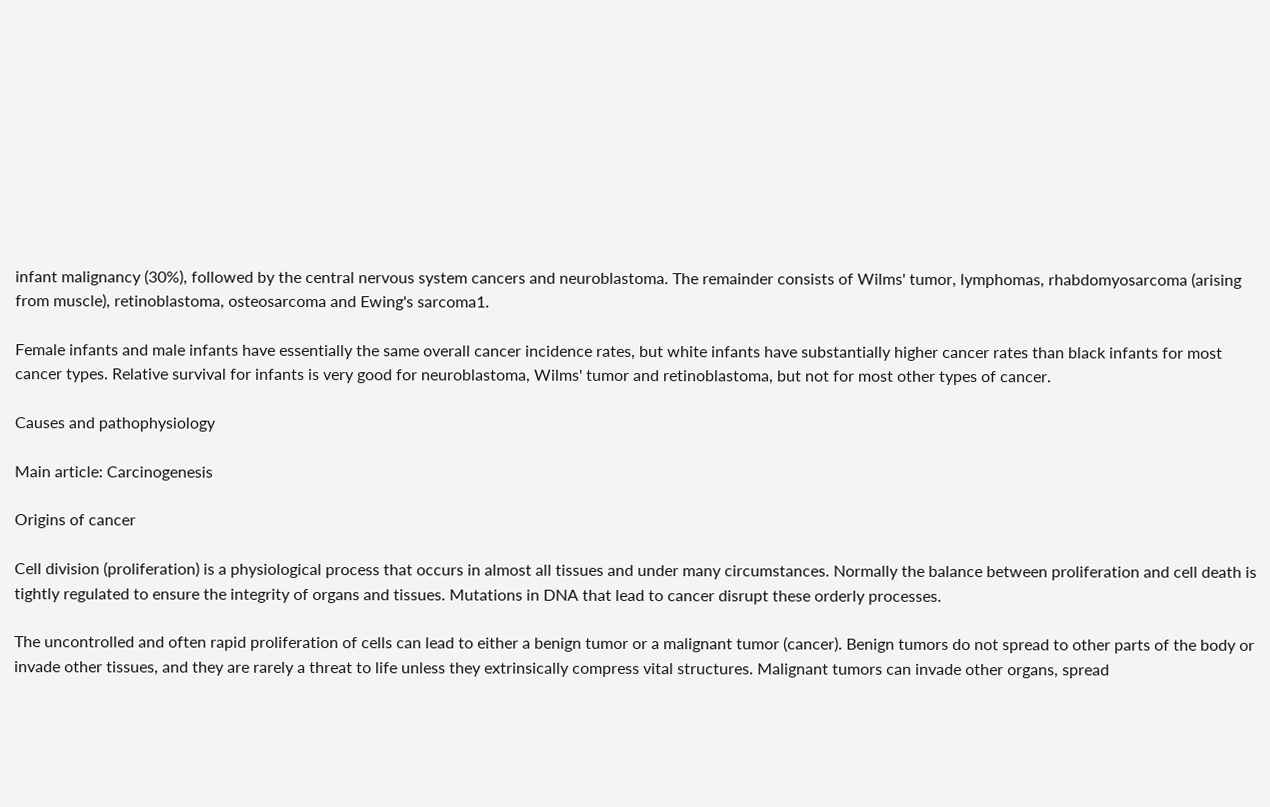infant malignancy (30%), followed by the central nervous system cancers and neuroblastoma. The remainder consists of Wilms' tumor, lymphomas, rhabdomyosarcoma (arising from muscle), retinoblastoma, osteosarcoma and Ewing's sarcoma1.

Female infants and male infants have essentially the same overall cancer incidence rates, but white infants have substantially higher cancer rates than black infants for most cancer types. Relative survival for infants is very good for neuroblastoma, Wilms' tumor and retinoblastoma, but not for most other types of cancer.

Causes and pathophysiology

Main article: Carcinogenesis

Origins of cancer

Cell division (proliferation) is a physiological process that occurs in almost all tissues and under many circumstances. Normally the balance between proliferation and cell death is tightly regulated to ensure the integrity of organs and tissues. Mutations in DNA that lead to cancer disrupt these orderly processes.

The uncontrolled and often rapid proliferation of cells can lead to either a benign tumor or a malignant tumor (cancer). Benign tumors do not spread to other parts of the body or invade other tissues, and they are rarely a threat to life unless they extrinsically compress vital structures. Malignant tumors can invade other organs, spread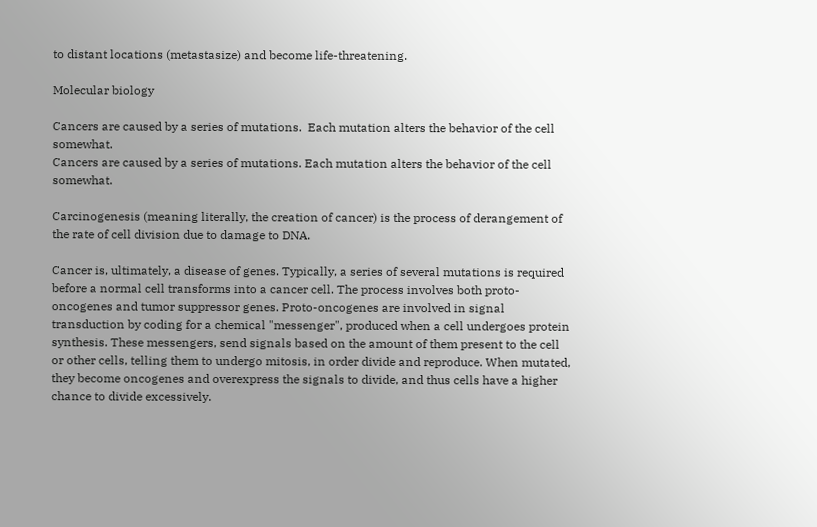to distant locations (metastasize) and become life-threatening.

Molecular biology

Cancers are caused by a series of mutations.  Each mutation alters the behavior of the cell somewhat.
Cancers are caused by a series of mutations. Each mutation alters the behavior of the cell somewhat.

Carcinogenesis (meaning literally, the creation of cancer) is the process of derangement of the rate of cell division due to damage to DNA.

Cancer is, ultimately, a disease of genes. Typically, a series of several mutations is required before a normal cell transforms into a cancer cell. The process involves both proto-oncogenes and tumor suppressor genes. Proto-oncogenes are involved in signal transduction by coding for a chemical "messenger", produced when a cell undergoes protein synthesis. These messengers, send signals based on the amount of them present to the cell or other cells, telling them to undergo mitosis, in order divide and reproduce. When mutated, they become oncogenes and overexpress the signals to divide, and thus cells have a higher chance to divide excessively.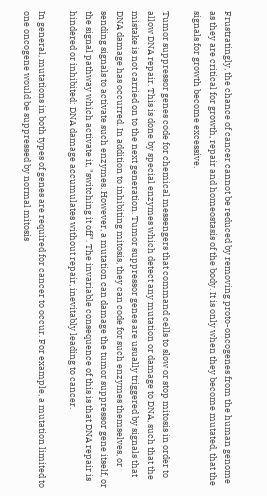Frustratingly, the chance of cancer cannot be reduced by removing proto-oncogenes from the human genome as they are critical for growth, repair and homeostasis of the body. It is only when they become mutated, that the signals for growth become excessive.

Tumor suppressor genes code for chemical messengers that command cells to slow or stop mitosis in order to allow DNA repair. This is done by special enzymes which detect any mutation or damage to DNA, such that the mistake is not carried on to the next generation. Tumor suppressor genes are usually triggered by signals that DNA damage has occurred. In addition to inhibiting mitosis, they can code for such enzymes themselves, or sending signals to activate such enzymes. However, a mutation can damage the tumor suppressor gene itself, or the signal pathway which activate it, "switching it off". The invariable consequence of this is that DNA repair is hindered or inhibited: DNA damage accumulates without repair, inevitably leading to cancer.

In general, mutations in both types of genes are required for cancer to occur. For example, a mutation limited to one oncogene would be suppressed by normal mitosis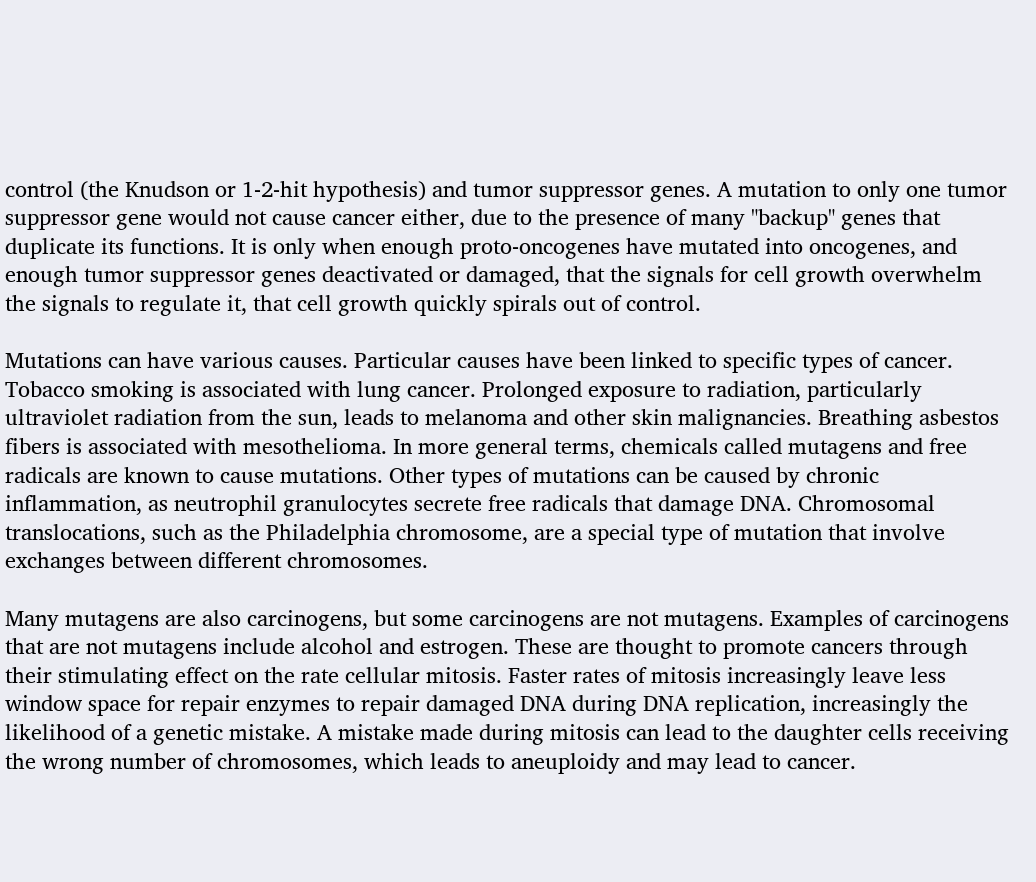control (the Knudson or 1-2-hit hypothesis) and tumor suppressor genes. A mutation to only one tumor suppressor gene would not cause cancer either, due to the presence of many "backup" genes that duplicate its functions. It is only when enough proto-oncogenes have mutated into oncogenes, and enough tumor suppressor genes deactivated or damaged, that the signals for cell growth overwhelm the signals to regulate it, that cell growth quickly spirals out of control.

Mutations can have various causes. Particular causes have been linked to specific types of cancer. Tobacco smoking is associated with lung cancer. Prolonged exposure to radiation, particularly ultraviolet radiation from the sun, leads to melanoma and other skin malignancies. Breathing asbestos fibers is associated with mesothelioma. In more general terms, chemicals called mutagens and free radicals are known to cause mutations. Other types of mutations can be caused by chronic inflammation, as neutrophil granulocytes secrete free radicals that damage DNA. Chromosomal translocations, such as the Philadelphia chromosome, are a special type of mutation that involve exchanges between different chromosomes.

Many mutagens are also carcinogens, but some carcinogens are not mutagens. Examples of carcinogens that are not mutagens include alcohol and estrogen. These are thought to promote cancers through their stimulating effect on the rate cellular mitosis. Faster rates of mitosis increasingly leave less window space for repair enzymes to repair damaged DNA during DNA replication, increasingly the likelihood of a genetic mistake. A mistake made during mitosis can lead to the daughter cells receiving the wrong number of chromosomes, which leads to aneuploidy and may lead to cancer.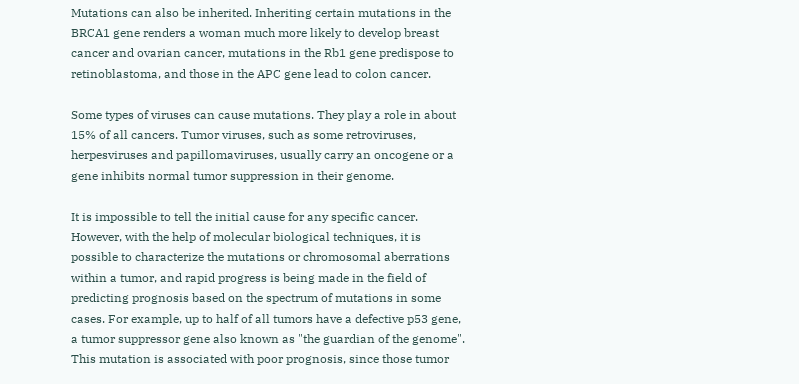Mutations can also be inherited. Inheriting certain mutations in the BRCA1 gene renders a woman much more likely to develop breast cancer and ovarian cancer, mutations in the Rb1 gene predispose to retinoblastoma, and those in the APC gene lead to colon cancer.

Some types of viruses can cause mutations. They play a role in about 15% of all cancers. Tumor viruses, such as some retroviruses, herpesviruses and papillomaviruses, usually carry an oncogene or a gene inhibits normal tumor suppression in their genome.

It is impossible to tell the initial cause for any specific cancer. However, with the help of molecular biological techniques, it is possible to characterize the mutations or chromosomal aberrations within a tumor, and rapid progress is being made in the field of predicting prognosis based on the spectrum of mutations in some cases. For example, up to half of all tumors have a defective p53 gene, a tumor suppressor gene also known as "the guardian of the genome". This mutation is associated with poor prognosis, since those tumor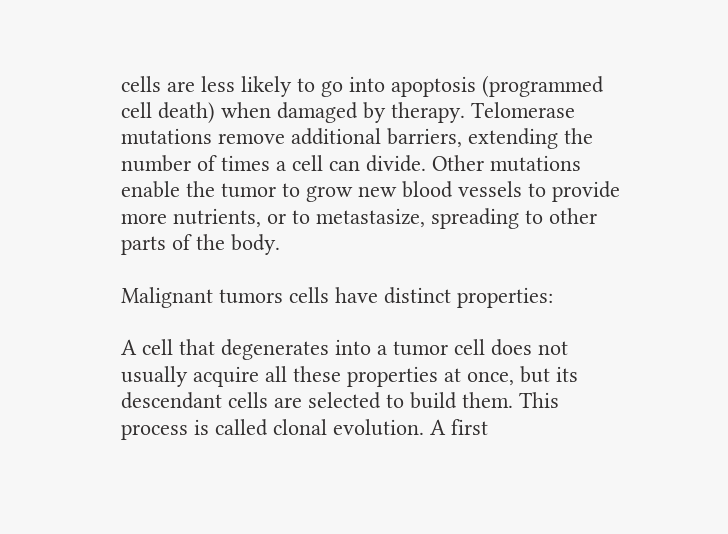cells are less likely to go into apoptosis (programmed cell death) when damaged by therapy. Telomerase mutations remove additional barriers, extending the number of times a cell can divide. Other mutations enable the tumor to grow new blood vessels to provide more nutrients, or to metastasize, spreading to other parts of the body.

Malignant tumors cells have distinct properties:

A cell that degenerates into a tumor cell does not usually acquire all these properties at once, but its descendant cells are selected to build them. This process is called clonal evolution. A first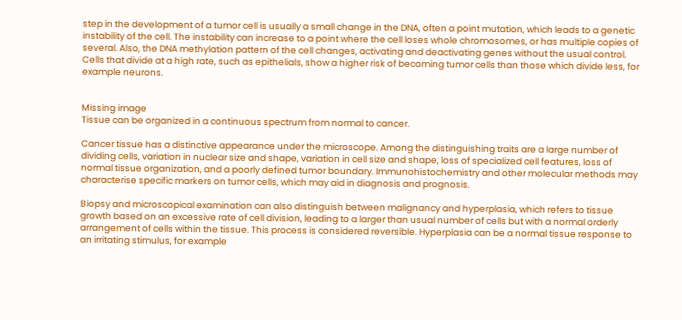step in the development of a tumor cell is usually a small change in the DNA, often a point mutation, which leads to a genetic instability of the cell. The instability can increase to a point where the cell loses whole chromosomes, or has multiple copies of several. Also, the DNA methylation pattern of the cell changes, activating and deactivating genes without the usual control. Cells that divide at a high rate, such as epithelials, show a higher risk of becoming tumor cells than those which divide less, for example neurons.


Missing image
Tissue can be organized in a continuous spectrum from normal to cancer.

Cancer tissue has a distinctive appearance under the microscope. Among the distinguishing traits are a large number of dividing cells, variation in nuclear size and shape, variation in cell size and shape, loss of specialized cell features, loss of normal tissue organization, and a poorly defined tumor boundary. Immunohistochemistry and other molecular methods may characterise specific markers on tumor cells, which may aid in diagnosis and prognosis.

Biopsy and microscopical examination can also distinguish between malignancy and hyperplasia, which refers to tissue growth based on an excessive rate of cell division, leading to a larger than usual number of cells but with a normal orderly arrangement of cells within the tissue. This process is considered reversible. Hyperplasia can be a normal tissue response to an irritating stimulus, for example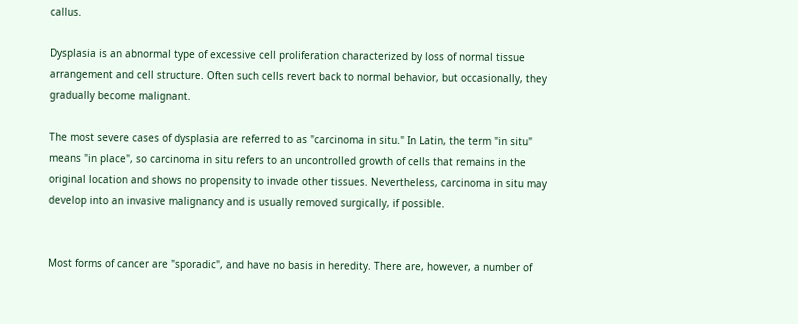callus.

Dysplasia is an abnormal type of excessive cell proliferation characterized by loss of normal tissue arrangement and cell structure. Often such cells revert back to normal behavior, but occasionally, they gradually become malignant.

The most severe cases of dysplasia are referred to as "carcinoma in situ." In Latin, the term "in situ" means "in place", so carcinoma in situ refers to an uncontrolled growth of cells that remains in the original location and shows no propensity to invade other tissues. Nevertheless, carcinoma in situ may develop into an invasive malignancy and is usually removed surgically, if possible.


Most forms of cancer are "sporadic", and have no basis in heredity. There are, however, a number of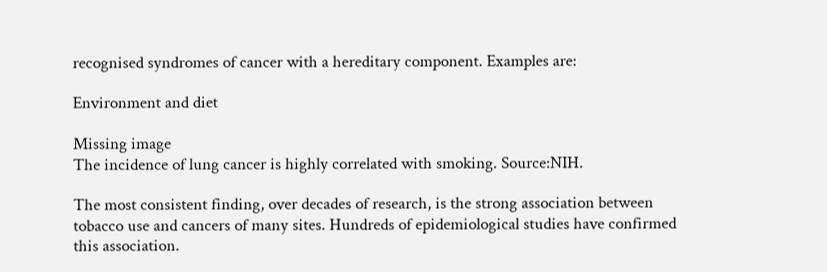recognised syndromes of cancer with a hereditary component. Examples are:

Environment and diet

Missing image
The incidence of lung cancer is highly correlated with smoking. Source:NIH.

The most consistent finding, over decades of research, is the strong association between tobacco use and cancers of many sites. Hundreds of epidemiological studies have confirmed this association.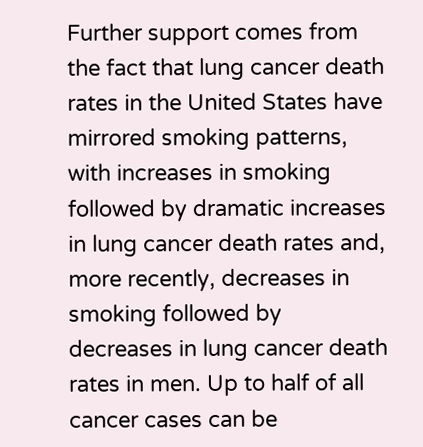Further support comes from the fact that lung cancer death rates in the United States have mirrored smoking patterns, with increases in smoking followed by dramatic increases in lung cancer death rates and, more recently, decreases in smoking followed by decreases in lung cancer death rates in men. Up to half of all cancer cases can be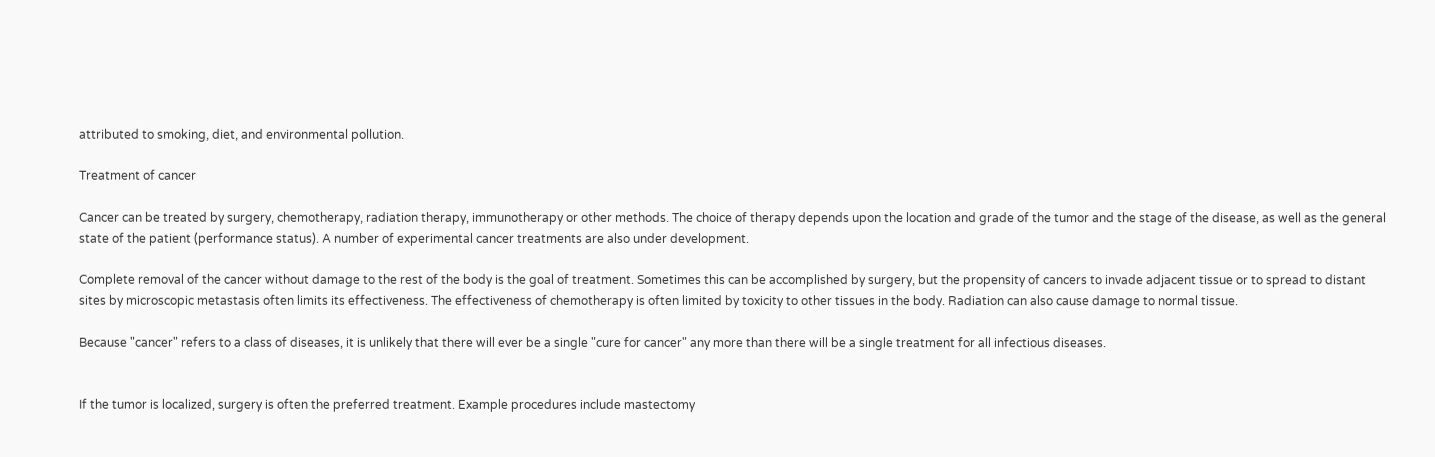attributed to smoking, diet, and environmental pollution.

Treatment of cancer

Cancer can be treated by surgery, chemotherapy, radiation therapy, immunotherapy or other methods. The choice of therapy depends upon the location and grade of the tumor and the stage of the disease, as well as the general state of the patient (performance status). A number of experimental cancer treatments are also under development.

Complete removal of the cancer without damage to the rest of the body is the goal of treatment. Sometimes this can be accomplished by surgery, but the propensity of cancers to invade adjacent tissue or to spread to distant sites by microscopic metastasis often limits its effectiveness. The effectiveness of chemotherapy is often limited by toxicity to other tissues in the body. Radiation can also cause damage to normal tissue.

Because "cancer" refers to a class of diseases, it is unlikely that there will ever be a single "cure for cancer" any more than there will be a single treatment for all infectious diseases.


If the tumor is localized, surgery is often the preferred treatment. Example procedures include mastectomy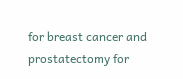for breast cancer and prostatectomy for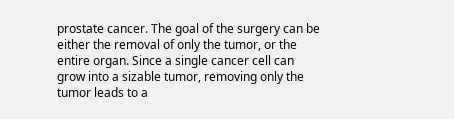prostate cancer. The goal of the surgery can be either the removal of only the tumor, or the entire organ. Since a single cancer cell can grow into a sizable tumor, removing only the tumor leads to a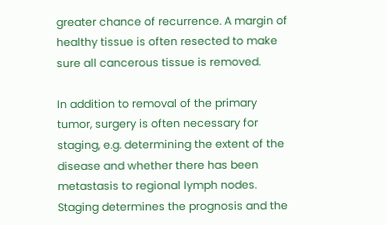greater chance of recurrence. A margin of healthy tissue is often resected to make sure all cancerous tissue is removed.

In addition to removal of the primary tumor, surgery is often necessary for staging, e.g. determining the extent of the disease and whether there has been metastasis to regional lymph nodes. Staging determines the prognosis and the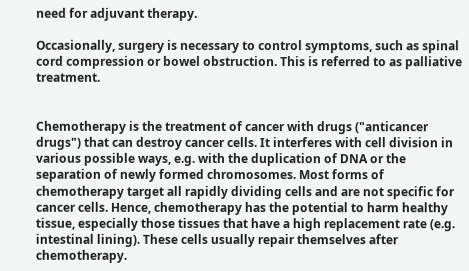need for adjuvant therapy.

Occasionally, surgery is necessary to control symptoms, such as spinal cord compression or bowel obstruction. This is referred to as palliative treatment.


Chemotherapy is the treatment of cancer with drugs ("anticancer drugs") that can destroy cancer cells. It interferes with cell division in various possible ways, e.g. with the duplication of DNA or the separation of newly formed chromosomes. Most forms of chemotherapy target all rapidly dividing cells and are not specific for cancer cells. Hence, chemotherapy has the potential to harm healthy tissue, especially those tissues that have a high replacement rate (e.g. intestinal lining). These cells usually repair themselves after chemotherapy.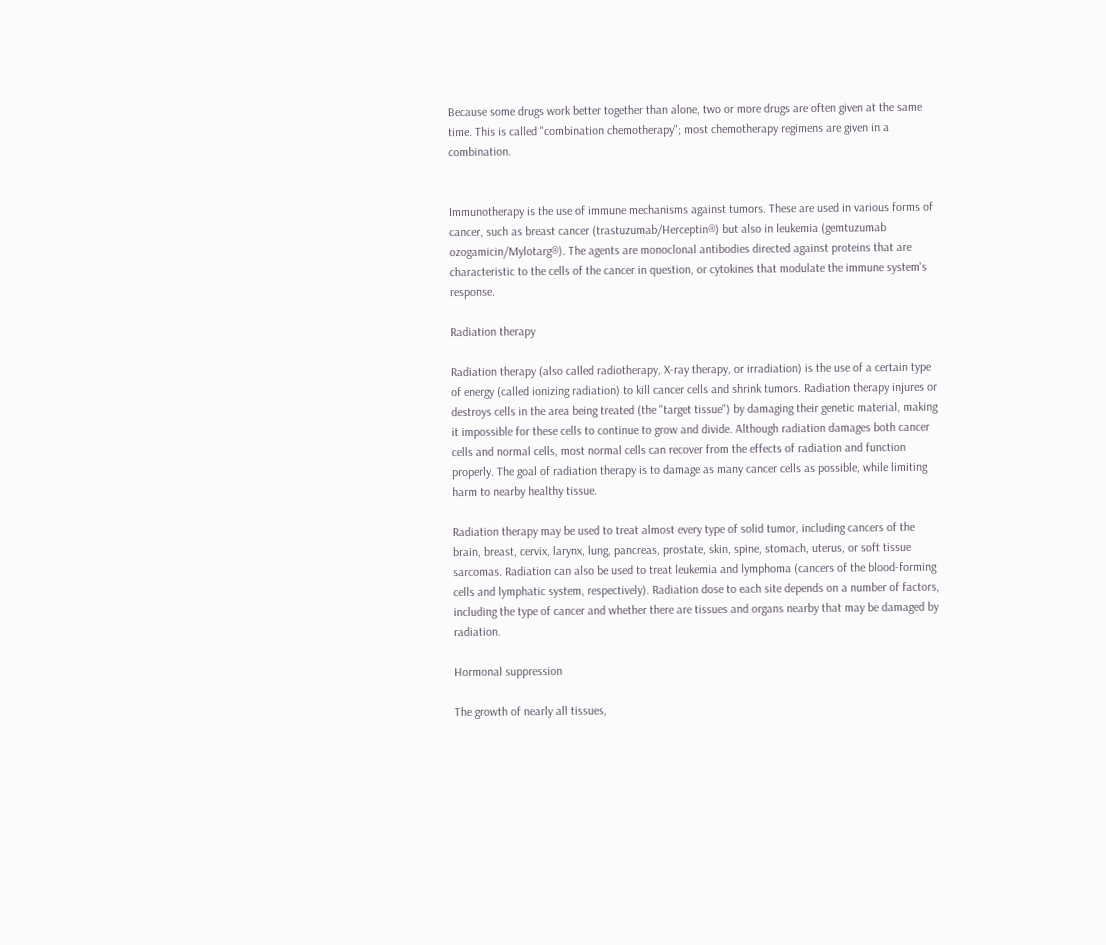Because some drugs work better together than alone, two or more drugs are often given at the same time. This is called "combination chemotherapy"; most chemotherapy regimens are given in a combination.


Immunotherapy is the use of immune mechanisms against tumors. These are used in various forms of cancer, such as breast cancer (trastuzumab/Herceptin®) but also in leukemia (gemtuzumab ozogamicin/Mylotarg®). The agents are monoclonal antibodies directed against proteins that are characteristic to the cells of the cancer in question, or cytokines that modulate the immune system's response.

Radiation therapy

Radiation therapy (also called radiotherapy, X-ray therapy, or irradiation) is the use of a certain type of energy (called ionizing radiation) to kill cancer cells and shrink tumors. Radiation therapy injures or destroys cells in the area being treated (the "target tissue") by damaging their genetic material, making it impossible for these cells to continue to grow and divide. Although radiation damages both cancer cells and normal cells, most normal cells can recover from the effects of radiation and function properly. The goal of radiation therapy is to damage as many cancer cells as possible, while limiting harm to nearby healthy tissue.

Radiation therapy may be used to treat almost every type of solid tumor, including cancers of the brain, breast, cervix, larynx, lung, pancreas, prostate, skin, spine, stomach, uterus, or soft tissue sarcomas. Radiation can also be used to treat leukemia and lymphoma (cancers of the blood-forming cells and lymphatic system, respectively). Radiation dose to each site depends on a number of factors, including the type of cancer and whether there are tissues and organs nearby that may be damaged by radiation.

Hormonal suppression

The growth of nearly all tissues,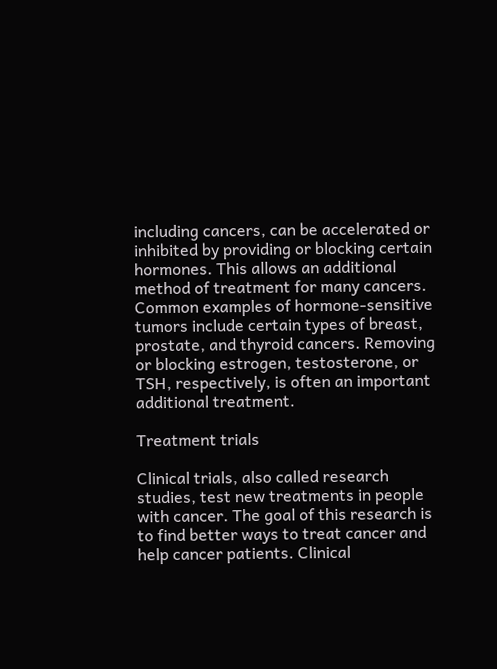including cancers, can be accelerated or inhibited by providing or blocking certain hormones. This allows an additional method of treatment for many cancers. Common examples of hormone-sensitive tumors include certain types of breast, prostate, and thyroid cancers. Removing or blocking estrogen, testosterone, or TSH, respectively, is often an important additional treatment.

Treatment trials

Clinical trials, also called research studies, test new treatments in people with cancer. The goal of this research is to find better ways to treat cancer and help cancer patients. Clinical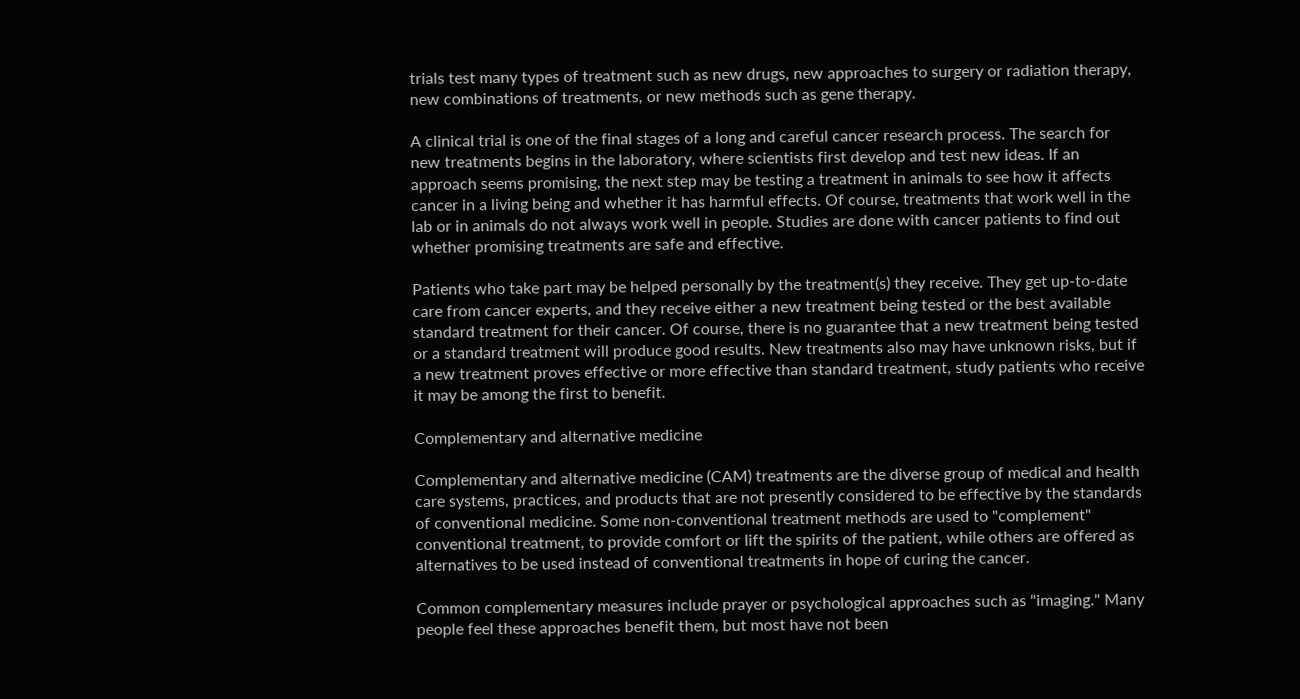trials test many types of treatment such as new drugs, new approaches to surgery or radiation therapy, new combinations of treatments, or new methods such as gene therapy.

A clinical trial is one of the final stages of a long and careful cancer research process. The search for new treatments begins in the laboratory, where scientists first develop and test new ideas. If an approach seems promising, the next step may be testing a treatment in animals to see how it affects cancer in a living being and whether it has harmful effects. Of course, treatments that work well in the lab or in animals do not always work well in people. Studies are done with cancer patients to find out whether promising treatments are safe and effective.

Patients who take part may be helped personally by the treatment(s) they receive. They get up-to-date care from cancer experts, and they receive either a new treatment being tested or the best available standard treatment for their cancer. Of course, there is no guarantee that a new treatment being tested or a standard treatment will produce good results. New treatments also may have unknown risks, but if a new treatment proves effective or more effective than standard treatment, study patients who receive it may be among the first to benefit.

Complementary and alternative medicine

Complementary and alternative medicine (CAM) treatments are the diverse group of medical and health care systems, practices, and products that are not presently considered to be effective by the standards of conventional medicine. Some non-conventional treatment methods are used to "complement" conventional treatment, to provide comfort or lift the spirits of the patient, while others are offered as alternatives to be used instead of conventional treatments in hope of curing the cancer.

Common complementary measures include prayer or psychological approaches such as "imaging." Many people feel these approaches benefit them, but most have not been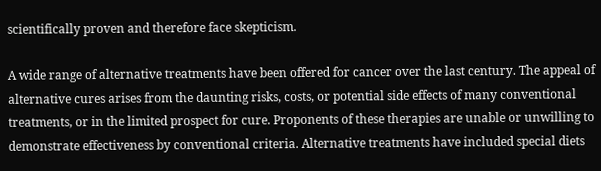scientifically proven and therefore face skepticism.

A wide range of alternative treatments have been offered for cancer over the last century. The appeal of alternative cures arises from the daunting risks, costs, or potential side effects of many conventional treatments, or in the limited prospect for cure. Proponents of these therapies are unable or unwilling to demonstrate effectiveness by conventional criteria. Alternative treatments have included special diets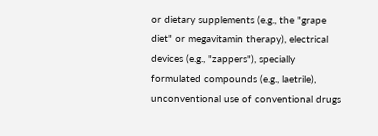or dietary supplements (e.g., the "grape diet" or megavitamin therapy), electrical devices (e.g., "zappers"), specially formulated compounds (e.g., laetrile), unconventional use of conventional drugs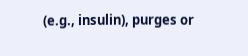(e.g., insulin), purges or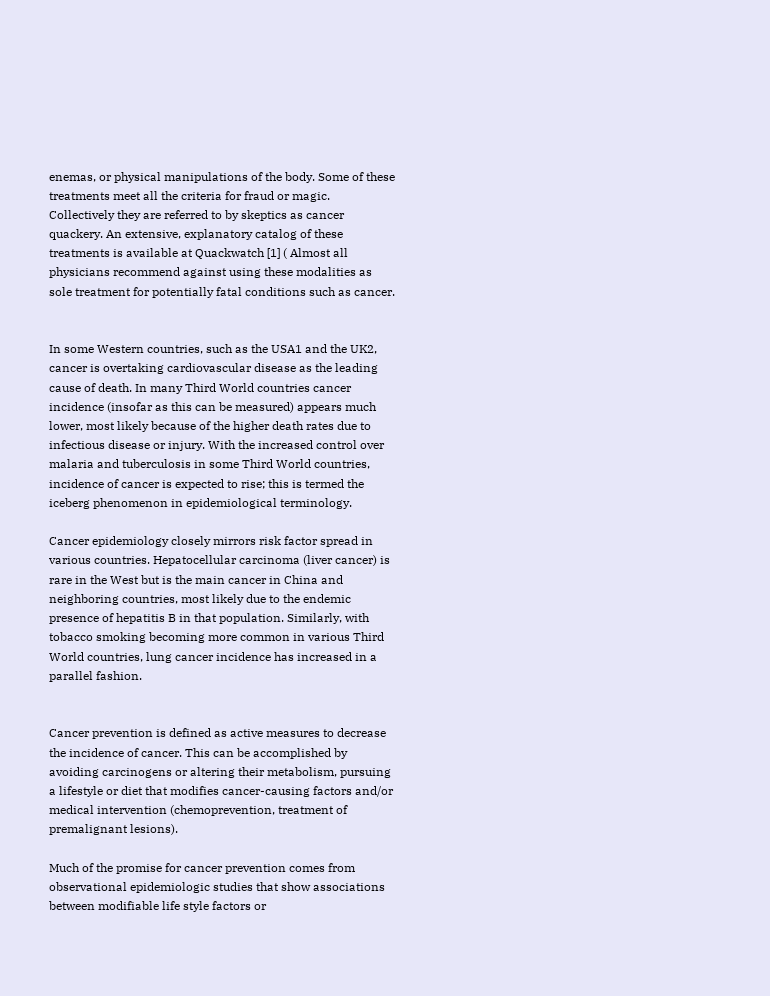enemas, or physical manipulations of the body. Some of these treatments meet all the criteria for fraud or magic. Collectively they are referred to by skeptics as cancer quackery. An extensive, explanatory catalog of these treatments is available at Quackwatch [1] ( Almost all physicians recommend against using these modalities as sole treatment for potentially fatal conditions such as cancer.


In some Western countries, such as the USA1 and the UK2, cancer is overtaking cardiovascular disease as the leading cause of death. In many Third World countries cancer incidence (insofar as this can be measured) appears much lower, most likely because of the higher death rates due to infectious disease or injury. With the increased control over malaria and tuberculosis in some Third World countries, incidence of cancer is expected to rise; this is termed the iceberg phenomenon in epidemiological terminology.

Cancer epidemiology closely mirrors risk factor spread in various countries. Hepatocellular carcinoma (liver cancer) is rare in the West but is the main cancer in China and neighboring countries, most likely due to the endemic presence of hepatitis B in that population. Similarly, with tobacco smoking becoming more common in various Third World countries, lung cancer incidence has increased in a parallel fashion.


Cancer prevention is defined as active measures to decrease the incidence of cancer. This can be accomplished by avoiding carcinogens or altering their metabolism, pursuing a lifestyle or diet that modifies cancer-causing factors and/or medical intervention (chemoprevention, treatment of premalignant lesions).

Much of the promise for cancer prevention comes from observational epidemiologic studies that show associations between modifiable life style factors or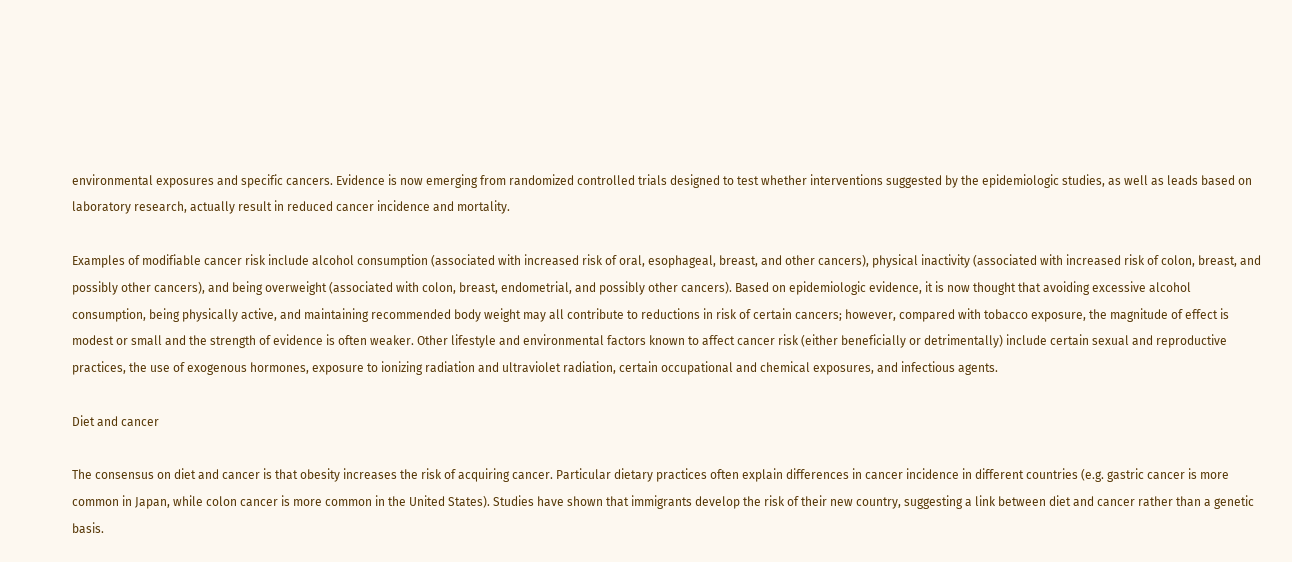environmental exposures and specific cancers. Evidence is now emerging from randomized controlled trials designed to test whether interventions suggested by the epidemiologic studies, as well as leads based on laboratory research, actually result in reduced cancer incidence and mortality.

Examples of modifiable cancer risk include alcohol consumption (associated with increased risk of oral, esophageal, breast, and other cancers), physical inactivity (associated with increased risk of colon, breast, and possibly other cancers), and being overweight (associated with colon, breast, endometrial, and possibly other cancers). Based on epidemiologic evidence, it is now thought that avoiding excessive alcohol consumption, being physically active, and maintaining recommended body weight may all contribute to reductions in risk of certain cancers; however, compared with tobacco exposure, the magnitude of effect is modest or small and the strength of evidence is often weaker. Other lifestyle and environmental factors known to affect cancer risk (either beneficially or detrimentally) include certain sexual and reproductive practices, the use of exogenous hormones, exposure to ionizing radiation and ultraviolet radiation, certain occupational and chemical exposures, and infectious agents.

Diet and cancer

The consensus on diet and cancer is that obesity increases the risk of acquiring cancer. Particular dietary practices often explain differences in cancer incidence in different countries (e.g. gastric cancer is more common in Japan, while colon cancer is more common in the United States). Studies have shown that immigrants develop the risk of their new country, suggesting a link between diet and cancer rather than a genetic basis.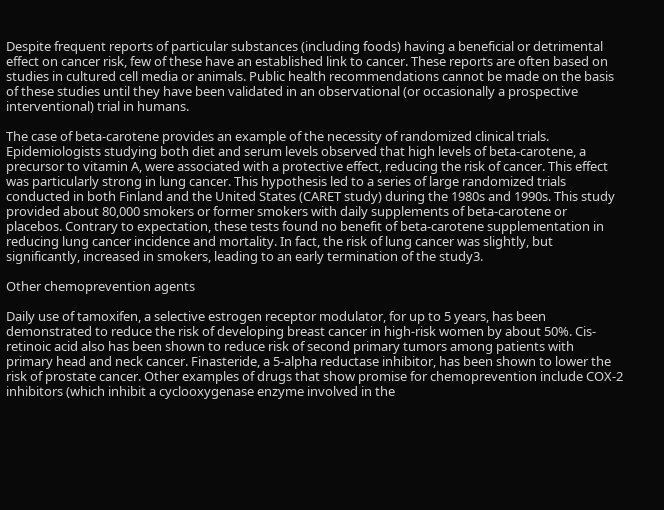Despite frequent reports of particular substances (including foods) having a beneficial or detrimental effect on cancer risk, few of these have an established link to cancer. These reports are often based on studies in cultured cell media or animals. Public health recommendations cannot be made on the basis of these studies until they have been validated in an observational (or occasionally a prospective interventional) trial in humans.

The case of beta-carotene provides an example of the necessity of randomized clinical trials. Epidemiologists studying both diet and serum levels observed that high levels of beta-carotene, a precursor to vitamin A, were associated with a protective effect, reducing the risk of cancer. This effect was particularly strong in lung cancer. This hypothesis led to a series of large randomized trials conducted in both Finland and the United States (CARET study) during the 1980s and 1990s. This study provided about 80,000 smokers or former smokers with daily supplements of beta-carotene or placebos. Contrary to expectation, these tests found no benefit of beta-carotene supplementation in reducing lung cancer incidence and mortality. In fact, the risk of lung cancer was slightly, but significantly, increased in smokers, leading to an early termination of the study3.

Other chemoprevention agents

Daily use of tamoxifen, a selective estrogen receptor modulator, for up to 5 years, has been demonstrated to reduce the risk of developing breast cancer in high-risk women by about 50%. Cis-retinoic acid also has been shown to reduce risk of second primary tumors among patients with primary head and neck cancer. Finasteride, a 5-alpha reductase inhibitor, has been shown to lower the risk of prostate cancer. Other examples of drugs that show promise for chemoprevention include COX-2 inhibitors (which inhibit a cyclooxygenase enzyme involved in the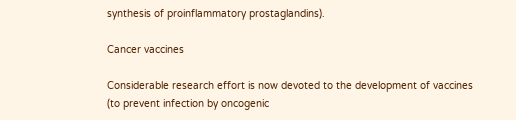synthesis of proinflammatory prostaglandins).

Cancer vaccines

Considerable research effort is now devoted to the development of vaccines (to prevent infection by oncogenic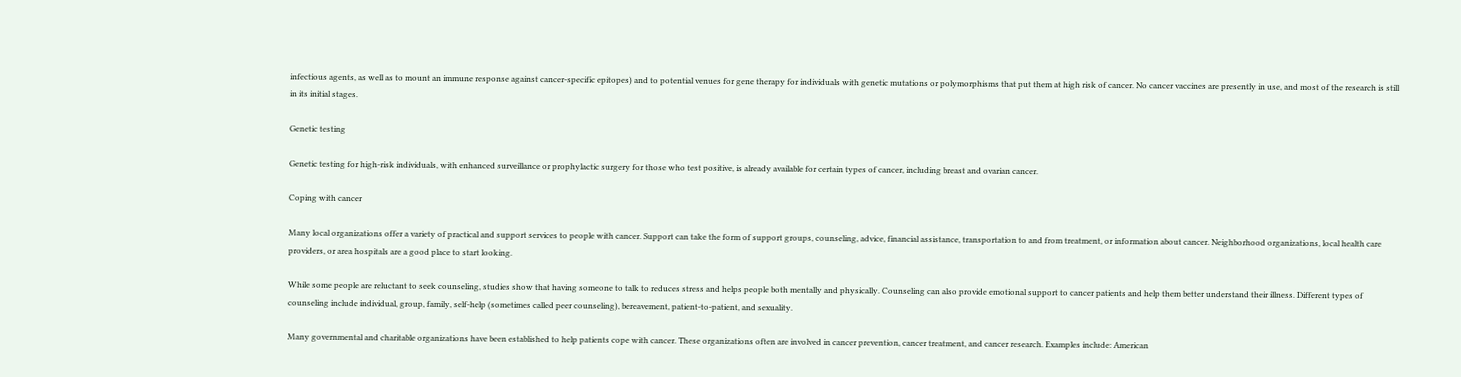infectious agents, as well as to mount an immune response against cancer-specific epitopes) and to potential venues for gene therapy for individuals with genetic mutations or polymorphisms that put them at high risk of cancer. No cancer vaccines are presently in use, and most of the research is still in its initial stages.

Genetic testing

Genetic testing for high-risk individuals, with enhanced surveillance or prophylactic surgery for those who test positive, is already available for certain types of cancer, including breast and ovarian cancer.

Coping with cancer

Many local organizations offer a variety of practical and support services to people with cancer. Support can take the form of support groups, counseling, advice, financial assistance, transportation to and from treatment, or information about cancer. Neighborhood organizations, local health care providers, or area hospitals are a good place to start looking.

While some people are reluctant to seek counseling, studies show that having someone to talk to reduces stress and helps people both mentally and physically. Counseling can also provide emotional support to cancer patients and help them better understand their illness. Different types of counseling include individual, group, family, self-help (sometimes called peer counseling), bereavement, patient-to-patient, and sexuality.

Many governmental and charitable organizations have been established to help patients cope with cancer. These organizations often are involved in cancer prevention, cancer treatment, and cancer research. Examples include: American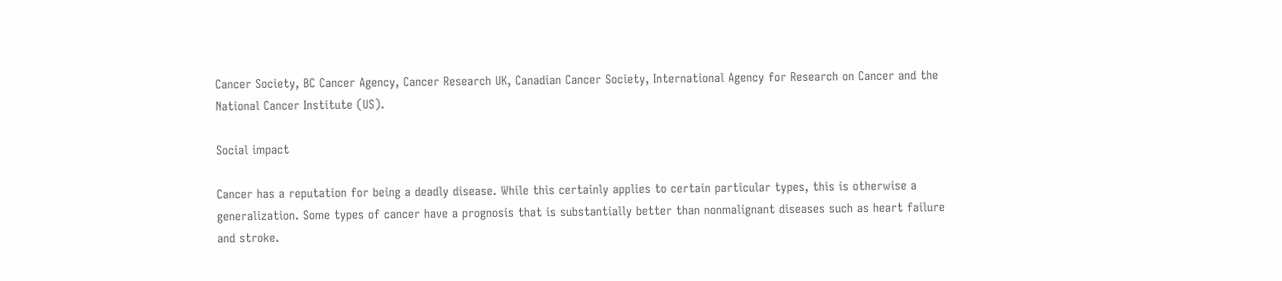Cancer Society, BC Cancer Agency, Cancer Research UK, Canadian Cancer Society, International Agency for Research on Cancer and the National Cancer Institute (US).

Social impact

Cancer has a reputation for being a deadly disease. While this certainly applies to certain particular types, this is otherwise a generalization. Some types of cancer have a prognosis that is substantially better than nonmalignant diseases such as heart failure and stroke.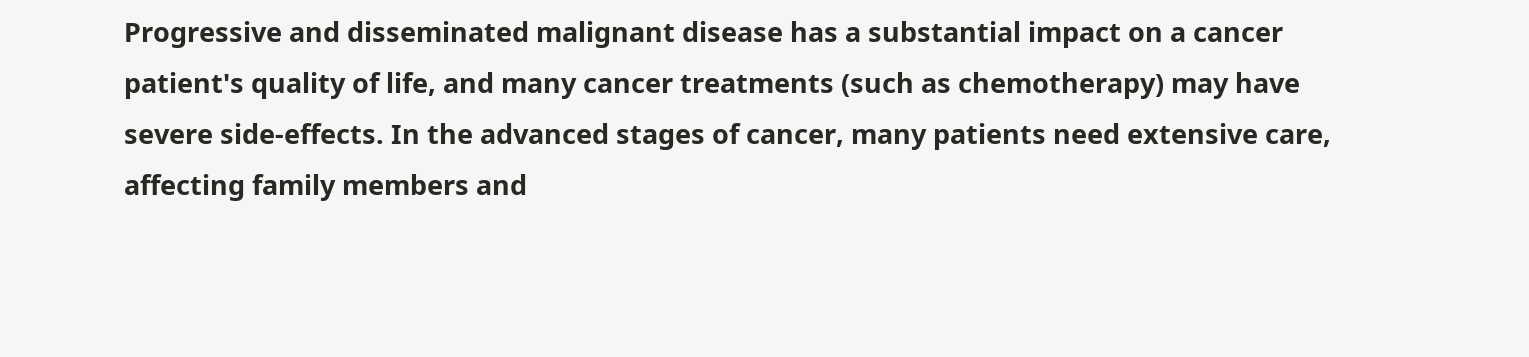Progressive and disseminated malignant disease has a substantial impact on a cancer patient's quality of life, and many cancer treatments (such as chemotherapy) may have severe side-effects. In the advanced stages of cancer, many patients need extensive care, affecting family members and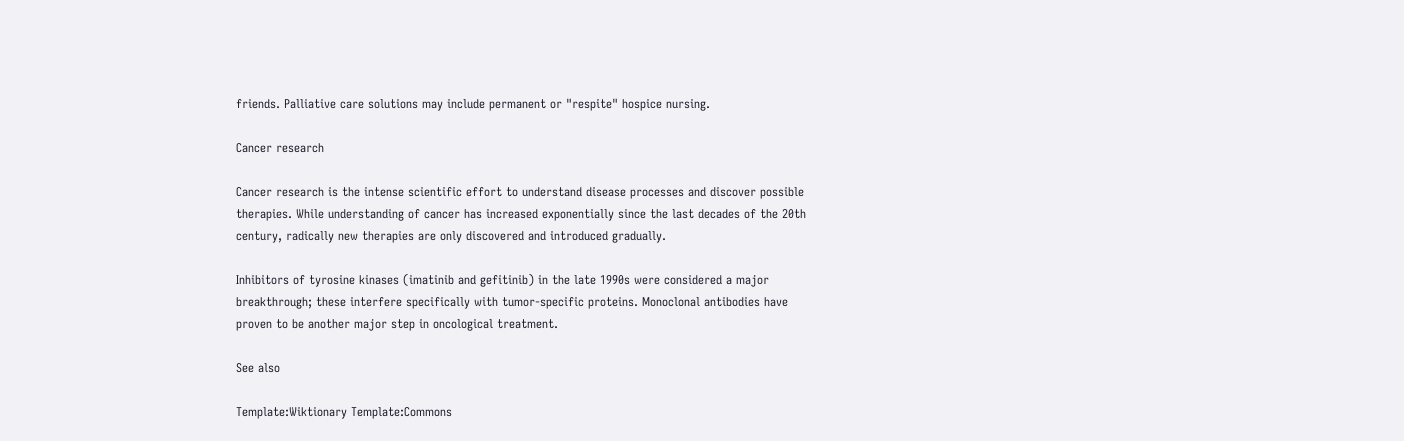friends. Palliative care solutions may include permanent or "respite" hospice nursing.

Cancer research

Cancer research is the intense scientific effort to understand disease processes and discover possible therapies. While understanding of cancer has increased exponentially since the last decades of the 20th century, radically new therapies are only discovered and introduced gradually.

Inhibitors of tyrosine kinases (imatinib and gefitinib) in the late 1990s were considered a major breakthrough; these interfere specifically with tumor-specific proteins. Monoclonal antibodies have proven to be another major step in oncological treatment.

See also

Template:Wiktionary Template:Commons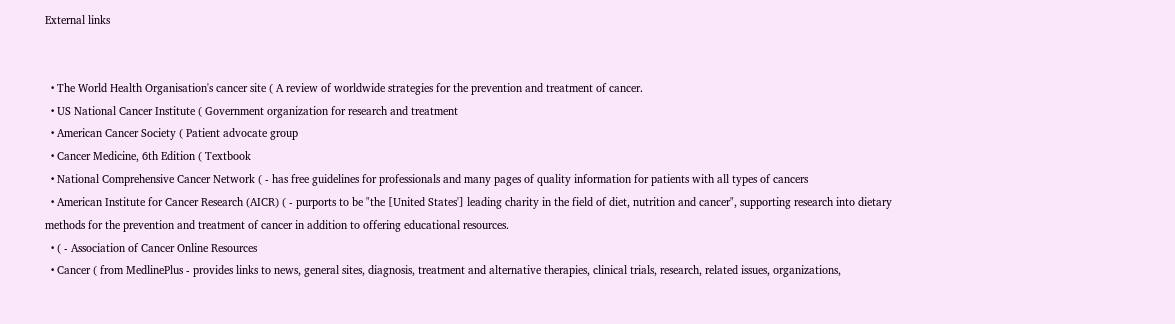External links


  • The World Health Organisation's cancer site ( A review of worldwide strategies for the prevention and treatment of cancer.
  • US National Cancer Institute ( Government organization for research and treatment
  • American Cancer Society ( Patient advocate group
  • Cancer Medicine, 6th Edition ( Textbook
  • National Comprehensive Cancer Network ( - has free guidelines for professionals and many pages of quality information for patients with all types of cancers
  • American Institute for Cancer Research (AICR) ( - purports to be "the [United States'] leading charity in the field of diet, nutrition and cancer", supporting research into dietary methods for the prevention and treatment of cancer in addition to offering educational resources.
  • ( - Association of Cancer Online Resources
  • Cancer ( from MedlinePlus - provides links to news, general sites, diagnosis, treatment and alternative therapies, clinical trials, research, related issues, organizations,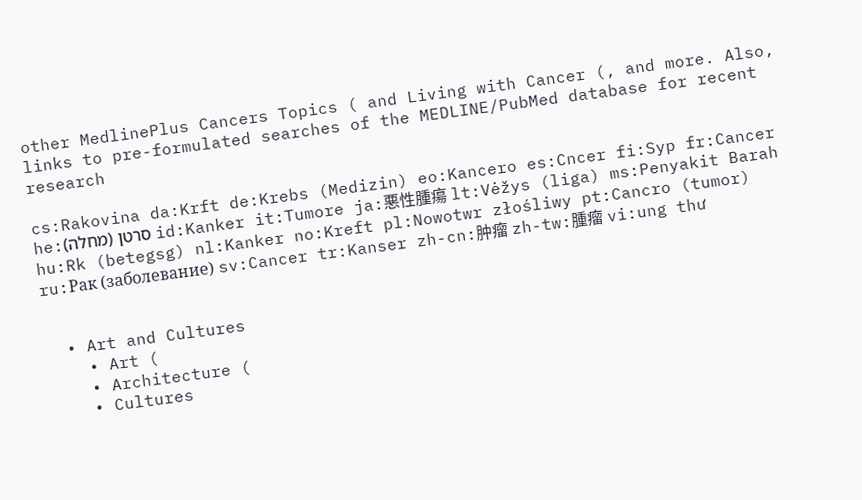other MedlinePlus Cancers Topics ( and Living with Cancer (, and more. Also, links to pre-formulated searches of the MEDLINE/PubMed database for recent research

cs:Rakovina da:Krft de:Krebs (Medizin) eo:Kancero es:Cncer fi:Syp fr:Cancer he:סרטן (מחלה) id:Kanker it:Tumore ja:悪性腫瘍 lt:Vėžys (liga) ms:Penyakit Barah hu:Rk (betegsg) nl:Kanker no:Kreft pl:Nowotwr złośliwy pt:Cancro (tumor) ru:Рак (заболевание) sv:Cancer tr:Kanser zh-cn:肿瘤 zh-tw:腫瘤 vi:ung thư


  • Art and Cultures
    • Art (
    • Architecture (
    • Cultures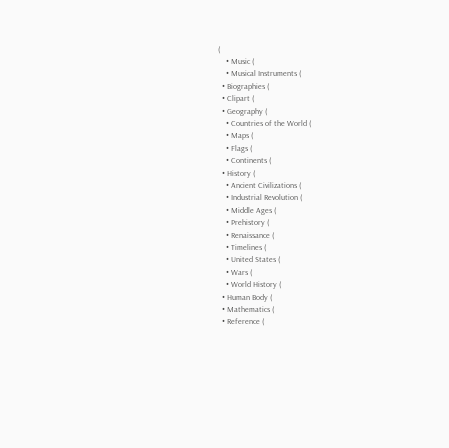(
    • Music (
    • Musical Instruments (
  • Biographies (
  • Clipart (
  • Geography (
    • Countries of the World (
    • Maps (
    • Flags (
    • Continents (
  • History (
    • Ancient Civilizations (
    • Industrial Revolution (
    • Middle Ages (
    • Prehistory (
    • Renaissance (
    • Timelines (
    • United States (
    • Wars (
    • World History (
  • Human Body (
  • Mathematics (
  • Reference (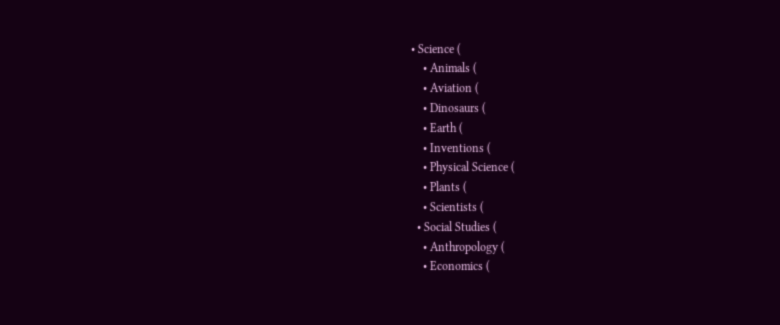• Science (
    • Animals (
    • Aviation (
    • Dinosaurs (
    • Earth (
    • Inventions (
    • Physical Science (
    • Plants (
    • Scientists (
  • Social Studies (
    • Anthropology (
    • Economics (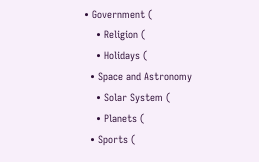• Government (
    • Religion (
    • Holidays (
  • Space and Astronomy
    • Solar System (
    • Planets (
  • Sports (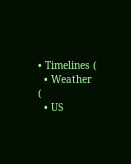• Timelines (
  • Weather (
  • US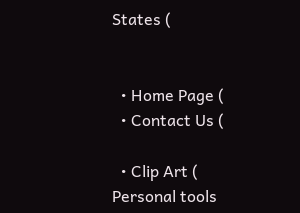States (


  • Home Page (
  • Contact Us (

  • Clip Art (
Personal tools